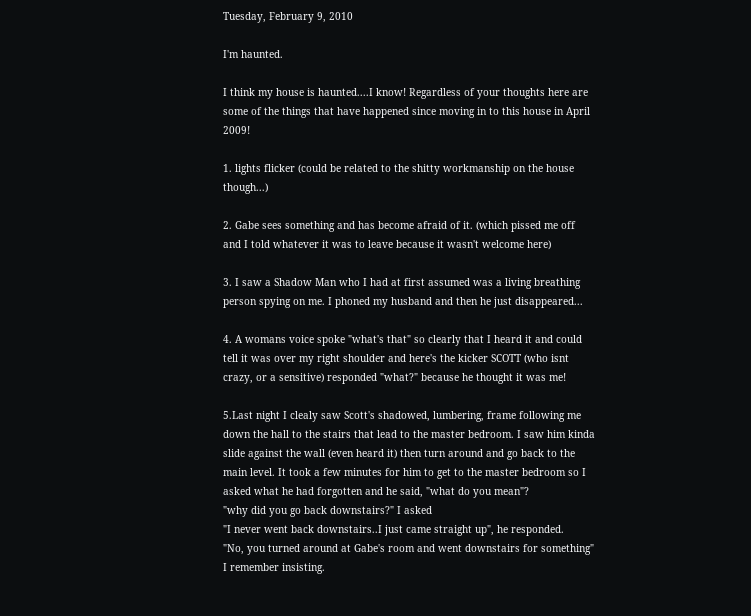Tuesday, February 9, 2010

I'm haunted.

I think my house is haunted....I know! Regardless of your thoughts here are some of the things that have happened since moving in to this house in April 2009!

1. lights flicker (could be related to the shitty workmanship on the house though...)

2. Gabe sees something and has become afraid of it. (which pissed me off and I told whatever it was to leave because it wasn't welcome here)

3. I saw a Shadow Man who I had at first assumed was a living breathing person spying on me. I phoned my husband and then he just disappeared...

4. A womans voice spoke "what's that" so clearly that I heard it and could tell it was over my right shoulder and here's the kicker SCOTT (who isnt crazy, or a sensitive) responded "what?" because he thought it was me!

5.Last night I clealy saw Scott's shadowed, lumbering, frame following me down the hall to the stairs that lead to the master bedroom. I saw him kinda slide against the wall (even heard it) then turn around and go back to the main level. It took a few minutes for him to get to the master bedroom so I asked what he had forgotten and he said, "what do you mean"?
"why did you go back downstairs?" I asked
"I never went back downstairs..I just came straight up", he responded.
"No, you turned around at Gabe's room and went downstairs for something" I remember insisting.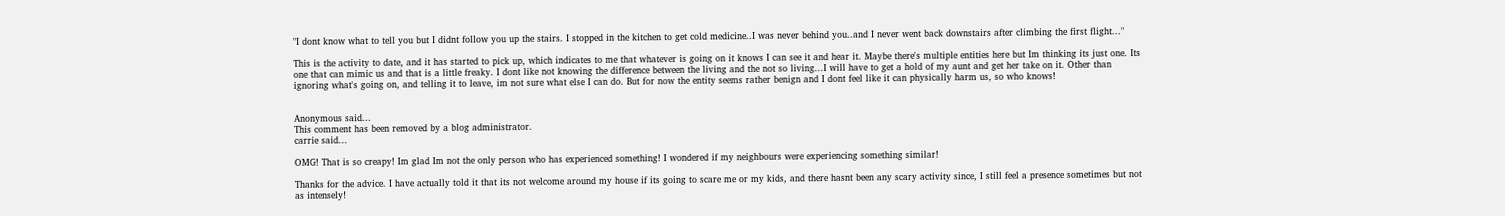"I dont know what to tell you but I didnt follow you up the stairs. I stopped in the kitchen to get cold medicine..I was never behind you..and I never went back downstairs after climbing the first flight..."

This is the activity to date, and it has started to pick up, which indicates to me that whatever is going on it knows I can see it and hear it. Maybe there's multiple entities here but Im thinking its just one. Its one that can mimic us and that is a little freaky. I dont like not knowing the difference between the living and the not so living...I will have to get a hold of my aunt and get her take on it. Other than ignoring what's going on, and telling it to leave, im not sure what else I can do. But for now the entity seems rather benign and I dont feel like it can physically harm us, so who knows!


Anonymous said...
This comment has been removed by a blog administrator.
carrie said...

OMG! That is so creapy! Im glad Im not the only person who has experienced something! I wondered if my neighbours were experiencing something similar!

Thanks for the advice. I have actually told it that its not welcome around my house if its going to scare me or my kids, and there hasnt been any scary activity since, I still feel a presence sometimes but not as intensely!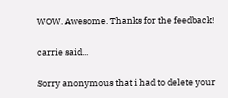WOW. Awesome. Thanks for the feedback!

carrie said...

Sorry anonymous that i had to delete your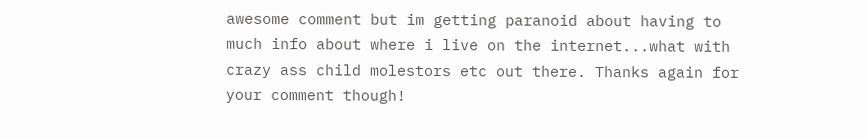awesome comment but im getting paranoid about having to much info about where i live on the internet...what with crazy ass child molestors etc out there. Thanks again for your comment though!